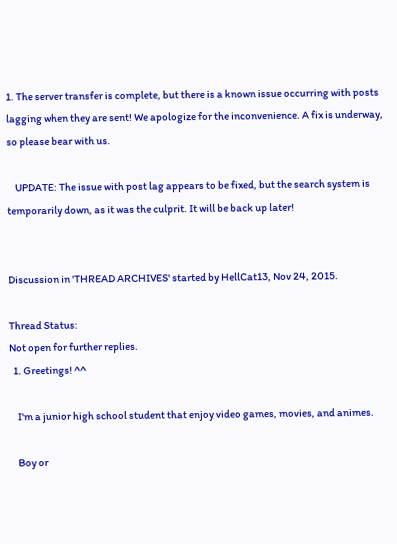1. The server transfer is complete, but there is a known issue occurring with posts lagging when they are sent! We apologize for the inconvenience. A fix is underway, so please bear with us.

    UPDATE: The issue with post lag appears to be fixed, but the search system is temporarily down, as it was the culprit. It will be back up later!


Discussion in 'THREAD ARCHIVES' started by HellCat13, Nov 24, 2015.

Thread Status:
Not open for further replies.
  1. Greetings! ^^

    I'm a junior high school student that enjoy video games, movies, and animes.

    Boy or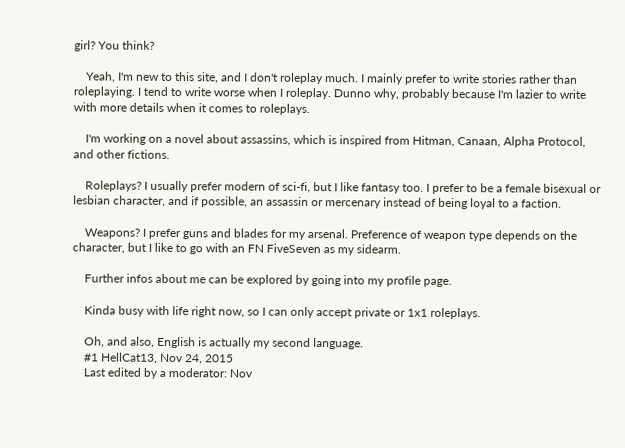girl? You think?

    Yeah, I'm new to this site, and I don't roleplay much. I mainly prefer to write stories rather than roleplaying. I tend to write worse when I roleplay. Dunno why, probably because I'm lazier to write with more details when it comes to roleplays.

    I'm working on a novel about assassins, which is inspired from Hitman, Canaan, Alpha Protocol, and other fictions.

    Roleplays? I usually prefer modern of sci-fi, but I like fantasy too. I prefer to be a female bisexual or lesbian character, and if possible, an assassin or mercenary instead of being loyal to a faction.

    Weapons? I prefer guns and blades for my arsenal. Preference of weapon type depends on the character, but I like to go with an FN FiveSeven as my sidearm.

    Further infos about me can be explored by going into my profile page.

    Kinda busy with life right now, so I can only accept private or 1x1 roleplays.

    Oh, and also, English is actually my second language.
    #1 HellCat13, Nov 24, 2015
    Last edited by a moderator: Nov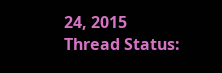24, 2015
Thread Status: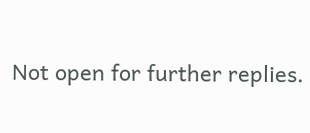Not open for further replies.